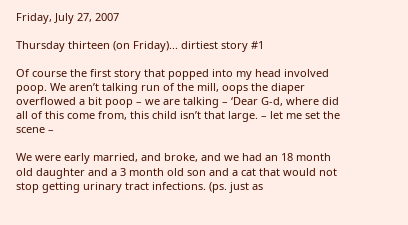Friday, July 27, 2007

Thursday thirteen (on Friday)... dirtiest story #1

Of course the first story that popped into my head involved poop. We aren’t talking run of the mill, oops the diaper overflowed a bit poop – we are talking – ‘Dear G-d, where did all of this come from, this child isn’t that large. – let me set the scene –

We were early married, and broke, and we had an 18 month old daughter and a 3 month old son and a cat that would not stop getting urinary tract infections. (ps. just as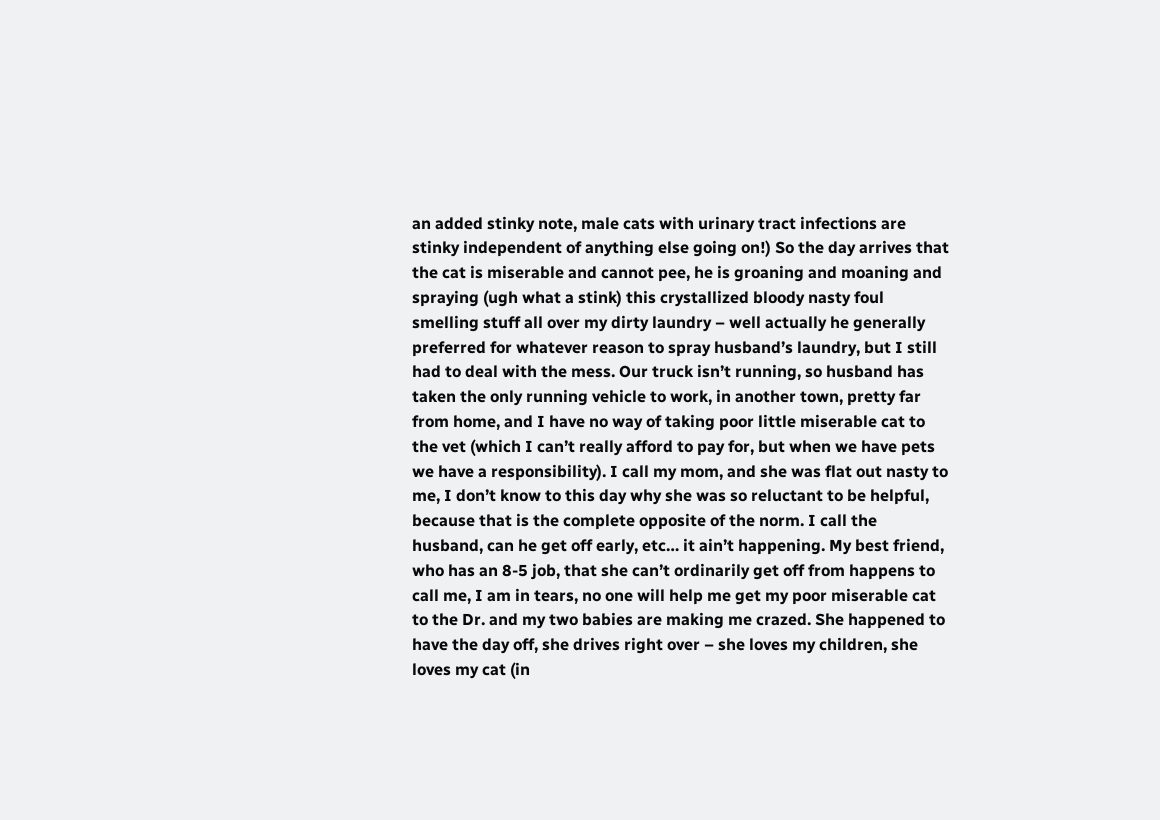an added stinky note, male cats with urinary tract infections are stinky independent of anything else going on!) So the day arrives that the cat is miserable and cannot pee, he is groaning and moaning and spraying (ugh what a stink) this crystallized bloody nasty foul smelling stuff all over my dirty laundry – well actually he generally preferred for whatever reason to spray husband’s laundry, but I still had to deal with the mess. Our truck isn’t running, so husband has taken the only running vehicle to work, in another town, pretty far from home, and I have no way of taking poor little miserable cat to the vet (which I can’t really afford to pay for, but when we have pets we have a responsibility). I call my mom, and she was flat out nasty to me, I don’t know to this day why she was so reluctant to be helpful, because that is the complete opposite of the norm. I call the husband, can he get off early, etc… it ain’t happening. My best friend, who has an 8-5 job, that she can’t ordinarily get off from happens to call me, I am in tears, no one will help me get my poor miserable cat to the Dr. and my two babies are making me crazed. She happened to have the day off, she drives right over – she loves my children, she loves my cat (in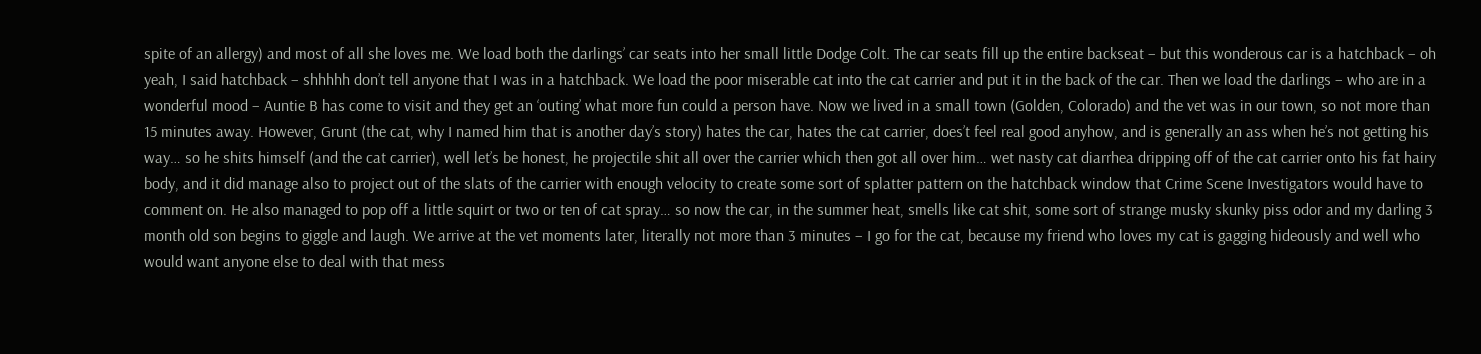spite of an allergy) and most of all she loves me. We load both the darlings’ car seats into her small little Dodge Colt. The car seats fill up the entire backseat – but this wonderous car is a hatchback – oh yeah, I said hatchback – shhhhh don’t tell anyone that I was in a hatchback. We load the poor miserable cat into the cat carrier and put it in the back of the car. Then we load the darlings – who are in a wonderful mood – Auntie B has come to visit and they get an ‘outing’ what more fun could a person have. Now we lived in a small town (Golden, Colorado) and the vet was in our town, so not more than 15 minutes away. However, Grunt (the cat, why I named him that is another day’s story) hates the car, hates the cat carrier, does’t feel real good anyhow, and is generally an ass when he’s not getting his way… so he shits himself (and the cat carrier), well let’s be honest, he projectile shit all over the carrier which then got all over him… wet nasty cat diarrhea dripping off of the cat carrier onto his fat hairy body, and it did manage also to project out of the slats of the carrier with enough velocity to create some sort of splatter pattern on the hatchback window that Crime Scene Investigators would have to comment on. He also managed to pop off a little squirt or two or ten of cat spray… so now the car, in the summer heat, smells like cat shit, some sort of strange musky skunky piss odor and my darling 3 month old son begins to giggle and laugh. We arrive at the vet moments later, literally not more than 3 minutes – I go for the cat, because my friend who loves my cat is gagging hideously and well who would want anyone else to deal with that mess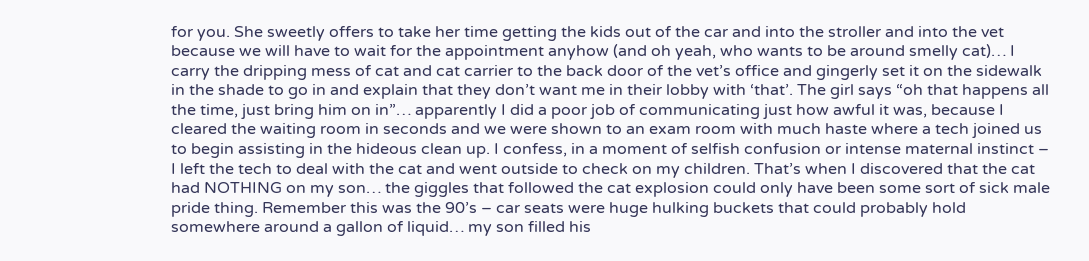for you. She sweetly offers to take her time getting the kids out of the car and into the stroller and into the vet because we will have to wait for the appointment anyhow (and oh yeah, who wants to be around smelly cat)… I carry the dripping mess of cat and cat carrier to the back door of the vet’s office and gingerly set it on the sidewalk in the shade to go in and explain that they don’t want me in their lobby with ‘that’. The girl says “oh that happens all the time, just bring him on in”… apparently I did a poor job of communicating just how awful it was, because I cleared the waiting room in seconds and we were shown to an exam room with much haste where a tech joined us to begin assisting in the hideous clean up. I confess, in a moment of selfish confusion or intense maternal instinct – I left the tech to deal with the cat and went outside to check on my children. That’s when I discovered that the cat had NOTHING on my son… the giggles that followed the cat explosion could only have been some sort of sick male pride thing. Remember this was the 90’s – car seats were huge hulking buckets that could probably hold somewhere around a gallon of liquid… my son filled his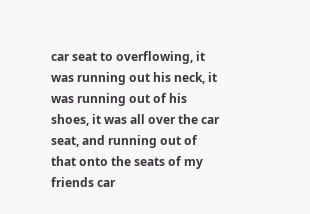car seat to overflowing, it was running out his neck, it was running out of his shoes, it was all over the car seat, and running out of that onto the seats of my friends car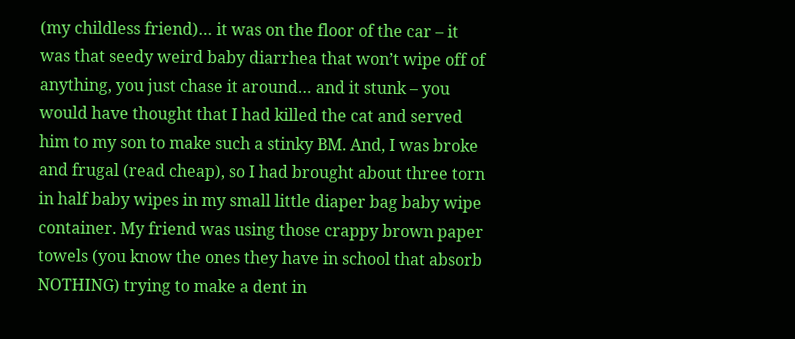(my childless friend)… it was on the floor of the car – it was that seedy weird baby diarrhea that won’t wipe off of anything, you just chase it around… and it stunk – you would have thought that I had killed the cat and served him to my son to make such a stinky BM. And, I was broke and frugal (read cheap), so I had brought about three torn in half baby wipes in my small little diaper bag baby wipe container. My friend was using those crappy brown paper towels (you know the ones they have in school that absorb NOTHING) trying to make a dent in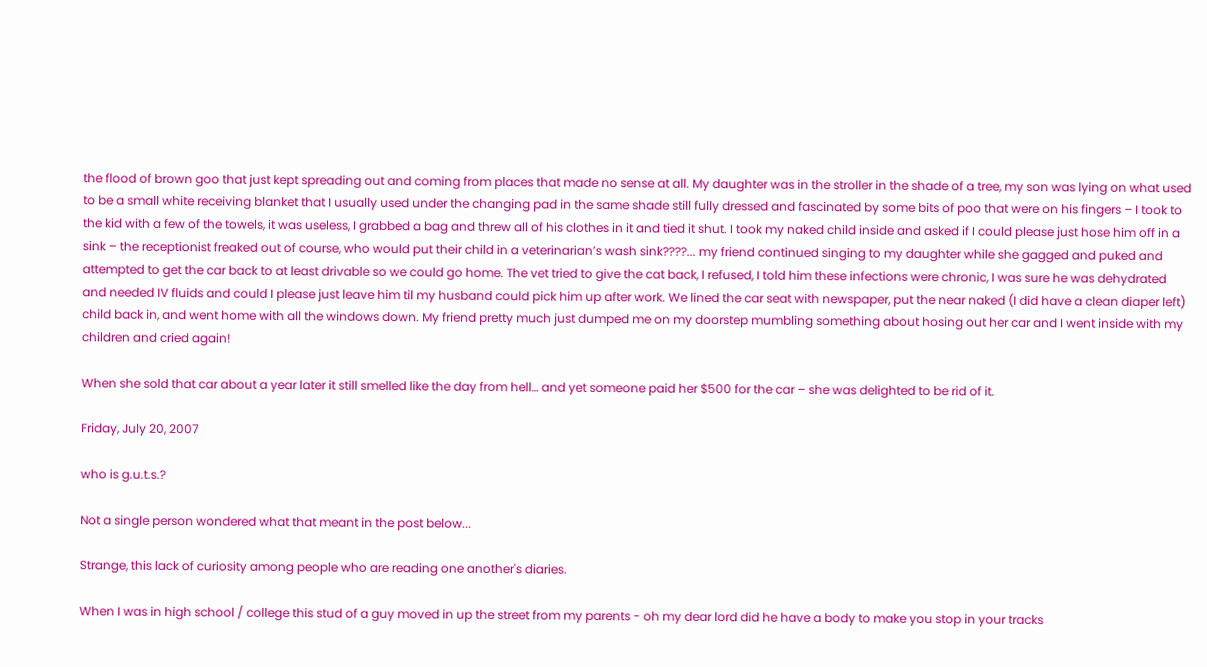the flood of brown goo that just kept spreading out and coming from places that made no sense at all. My daughter was in the stroller in the shade of a tree, my son was lying on what used to be a small white receiving blanket that I usually used under the changing pad in the same shade still fully dressed and fascinated by some bits of poo that were on his fingers – I took to the kid with a few of the towels, it was useless, I grabbed a bag and threw all of his clothes in it and tied it shut. I took my naked child inside and asked if I could please just hose him off in a sink – the receptionist freaked out of course, who would put their child in a veterinarian’s wash sink????... my friend continued singing to my daughter while she gagged and puked and attempted to get the car back to at least drivable so we could go home. The vet tried to give the cat back, I refused, I told him these infections were chronic, I was sure he was dehydrated and needed IV fluids and could I please just leave him til my husband could pick him up after work. We lined the car seat with newspaper, put the near naked (I did have a clean diaper left) child back in, and went home with all the windows down. My friend pretty much just dumped me on my doorstep mumbling something about hosing out her car and I went inside with my children and cried again!

When she sold that car about a year later it still smelled like the day from hell… and yet someone paid her $500 for the car – she was delighted to be rid of it.

Friday, July 20, 2007

who is g.u.t.s.?

Not a single person wondered what that meant in the post below...

Strange, this lack of curiosity among people who are reading one another's diaries.

When I was in high school / college this stud of a guy moved in up the street from my parents - oh my dear lord did he have a body to make you stop in your tracks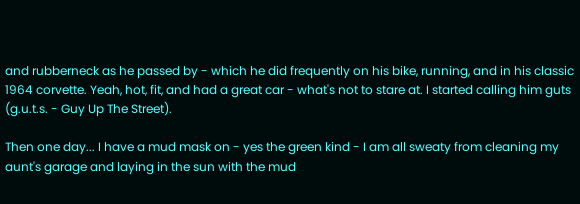and rubberneck as he passed by - which he did frequently on his bike, running, and in his classic 1964 corvette. Yeah, hot, fit, and had a great car - what's not to stare at. I started calling him guts (g.u.t.s. - Guy Up The Street).

Then one day... I have a mud mask on - yes the green kind - I am all sweaty from cleaning my aunt's garage and laying in the sun with the mud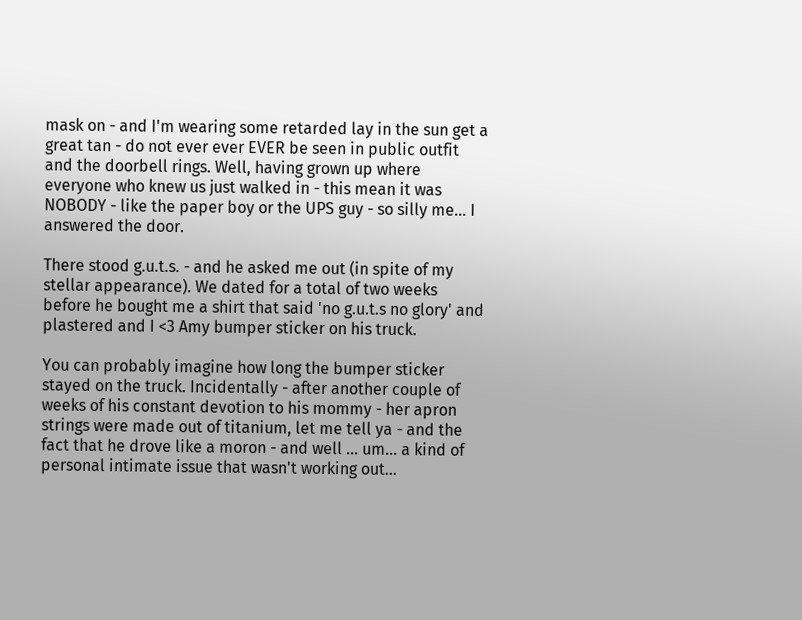mask on - and I'm wearing some retarded lay in the sun get a great tan - do not ever ever EVER be seen in public outfit and the doorbell rings. Well, having grown up where everyone who knew us just walked in - this mean it was NOBODY - like the paper boy or the UPS guy - so silly me... I answered the door.

There stood g.u.t.s. - and he asked me out (in spite of my stellar appearance). We dated for a total of two weeks before he bought me a shirt that said 'no g.u.t.s no glory' and plastered and I <3 Amy bumper sticker on his truck.

You can probably imagine how long the bumper sticker stayed on the truck. Incidentally - after another couple of weeks of his constant devotion to his mommy - her apron strings were made out of titanium, let me tell ya - and the fact that he drove like a moron - and well ... um... a kind of personal intimate issue that wasn't working out...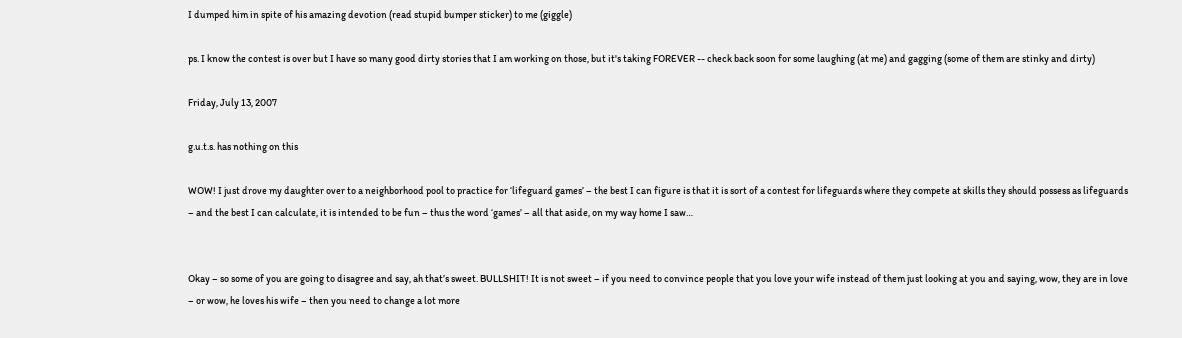I dumped him in spite of his amazing devotion (read stupid bumper sticker) to me (giggle)

ps. I know the contest is over but I have so many good dirty stories that I am working on those, but it's taking FOREVER -- check back soon for some laughing (at me) and gagging (some of them are stinky and dirty)

Friday, July 13, 2007

g.u.t.s. has nothing on this

WOW! I just drove my daughter over to a neighborhood pool to practice for ‘lifeguard games’ – the best I can figure is that it is sort of a contest for lifeguards where they compete at skills they should possess as lifeguards – and the best I can calculate, it is intended to be fun – thus the word ‘games’ – all that aside, on my way home I saw…


Okay – so some of you are going to disagree and say, ah that’s sweet. BULLSHIT! It is not sweet – if you need to convince people that you love your wife instead of them just looking at you and saying, wow, they are in love – or wow, he loves his wife – then you need to change a lot more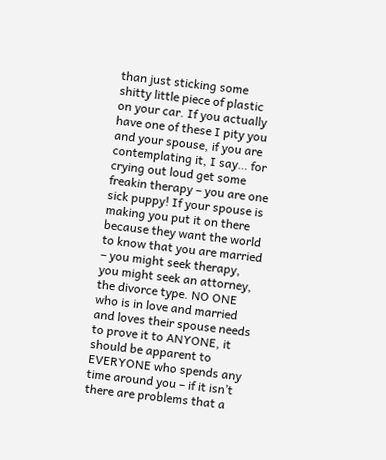than just sticking some shitty little piece of plastic on your car. If you actually have one of these I pity you and your spouse, if you are contemplating it, I say… for crying out loud get some freakin therapy – you are one sick puppy! If your spouse is making you put it on there because they want the world to know that you are married – you might seek therapy, you might seek an attorney, the divorce type. NO ONE who is in love and married and loves their spouse needs to prove it to ANYONE, it should be apparent to EVERYONE who spends any time around you – if it isn’t there are problems that a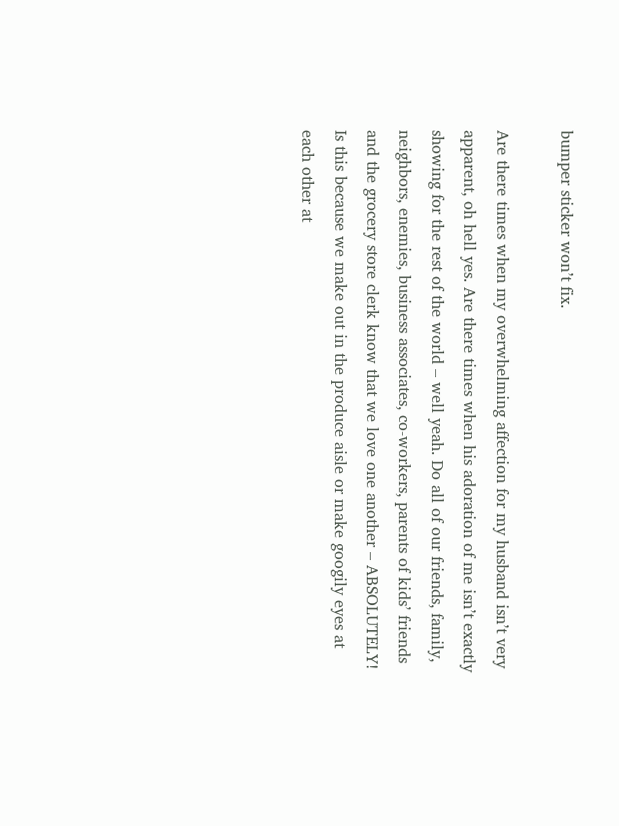bumper sticker won’t fix.

Are there times when my overwhelming affection for my husband isn’t very apparent, oh hell yes. Are there times when his adoration of me isn’t exactly showing for the rest of the world – well yeah. Do all of our friends, family, neighbors, enemies, business associates, co-workers, parents of kids’ friends and the grocery store clerk know that we love one another – ABSOLUTELY! Is this because we make out in the produce aisle or make googily eyes at each other at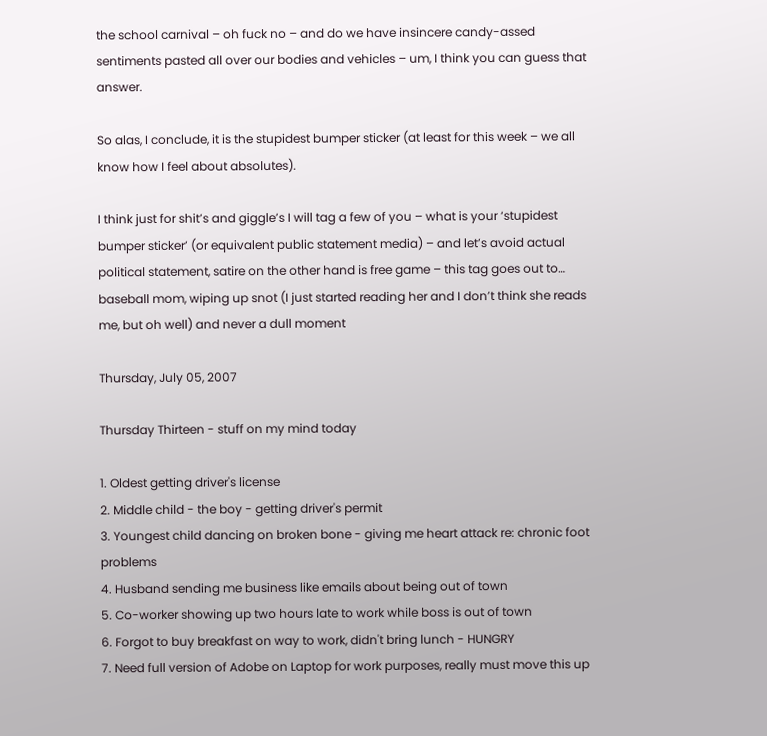the school carnival – oh fuck no – and do we have insincere candy-assed sentiments pasted all over our bodies and vehicles – um, I think you can guess that answer.

So alas, I conclude, it is the stupidest bumper sticker (at least for this week – we all know how I feel about absolutes).

I think just for shit’s and giggle’s I will tag a few of you – what is your ‘stupidest bumper sticker’ (or equivalent public statement media) – and let’s avoid actual political statement, satire on the other hand is free game – this tag goes out to… baseball mom, wiping up snot (I just started reading her and I don’t think she reads me, but oh well) and never a dull moment

Thursday, July 05, 2007

Thursday Thirteen - stuff on my mind today

1. Oldest getting driver's license
2. Middle child - the boy - getting driver's permit
3. Youngest child dancing on broken bone - giving me heart attack re: chronic foot problems
4. Husband sending me business like emails about being out of town
5. Co-worker showing up two hours late to work while boss is out of town
6. Forgot to buy breakfast on way to work, didn't bring lunch - HUNGRY
7. Need full version of Adobe on Laptop for work purposes, really must move this up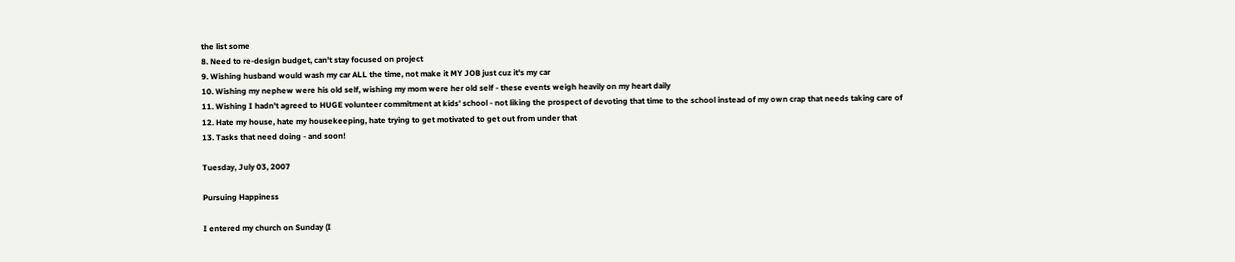the list some
8. Need to re-design budget, can't stay focused on project
9. Wishing husband would wash my car ALL the time, not make it MY JOB just cuz it's my car
10. Wishing my nephew were his old self, wishing my mom were her old self - these events weigh heavily on my heart daily
11. Wishing I hadn't agreed to HUGE volunteer commitment at kids' school - not liking the prospect of devoting that time to the school instead of my own crap that needs taking care of
12. Hate my house, hate my housekeeping, hate trying to get motivated to get out from under that
13. Tasks that need doing - and soon!

Tuesday, July 03, 2007

Pursuing Happiness

I entered my church on Sunday (I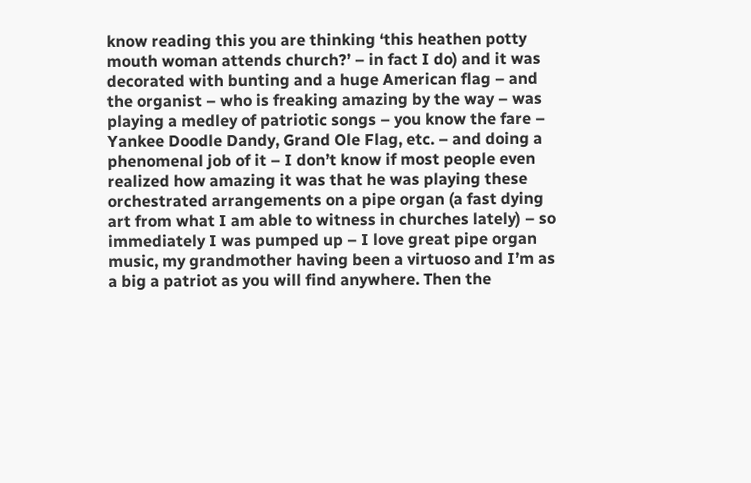know reading this you are thinking ‘this heathen potty mouth woman attends church?’ – in fact I do) and it was decorated with bunting and a huge American flag – and the organist – who is freaking amazing by the way – was playing a medley of patriotic songs – you know the fare – Yankee Doodle Dandy, Grand Ole Flag, etc. – and doing a phenomenal job of it – I don’t know if most people even realized how amazing it was that he was playing these orchestrated arrangements on a pipe organ (a fast dying art from what I am able to witness in churches lately) – so immediately I was pumped up – I love great pipe organ music, my grandmother having been a virtuoso and I’m as a big a patriot as you will find anywhere. Then the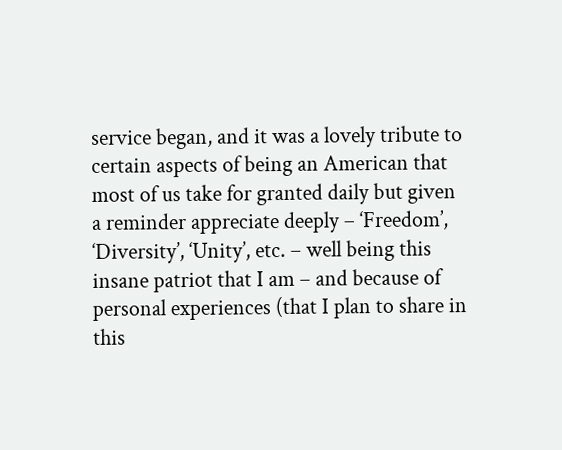service began, and it was a lovely tribute to certain aspects of being an American that most of us take for granted daily but given a reminder appreciate deeply – ‘Freedom’, ‘Diversity’, ‘Unity’, etc. – well being this insane patriot that I am – and because of personal experiences (that I plan to share in this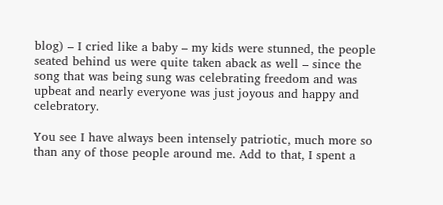blog) – I cried like a baby – my kids were stunned, the people seated behind us were quite taken aback as well – since the song that was being sung was celebrating freedom and was upbeat and nearly everyone was just joyous and happy and celebratory.

You see I have always been intensely patriotic, much more so than any of those people around me. Add to that, I spent a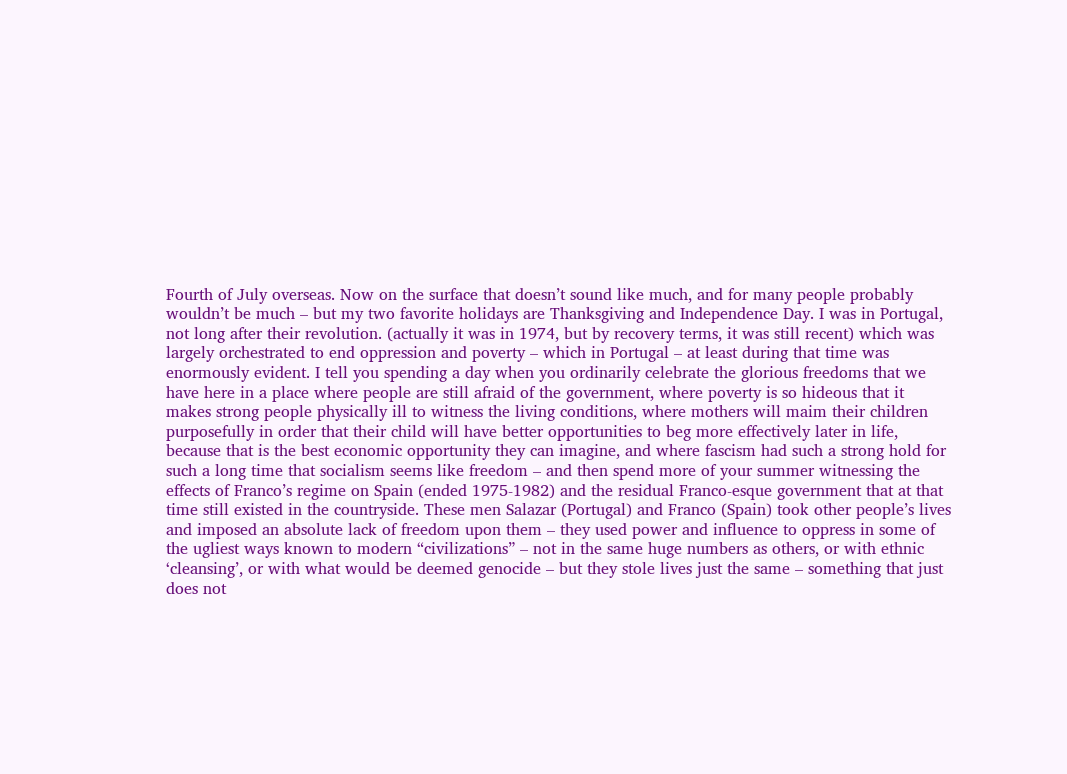Fourth of July overseas. Now on the surface that doesn’t sound like much, and for many people probably wouldn’t be much – but my two favorite holidays are Thanksgiving and Independence Day. I was in Portugal, not long after their revolution. (actually it was in 1974, but by recovery terms, it was still recent) which was largely orchestrated to end oppression and poverty – which in Portugal – at least during that time was enormously evident. I tell you spending a day when you ordinarily celebrate the glorious freedoms that we have here in a place where people are still afraid of the government, where poverty is so hideous that it makes strong people physically ill to witness the living conditions, where mothers will maim their children purposefully in order that their child will have better opportunities to beg more effectively later in life, because that is the best economic opportunity they can imagine, and where fascism had such a strong hold for such a long time that socialism seems like freedom – and then spend more of your summer witnessing the effects of Franco’s regime on Spain (ended 1975-1982) and the residual Franco-esque government that at that time still existed in the countryside. These men Salazar (Portugal) and Franco (Spain) took other people’s lives and imposed an absolute lack of freedom upon them – they used power and influence to oppress in some of the ugliest ways known to modern “civilizations” – not in the same huge numbers as others, or with ethnic ‘cleansing’, or with what would be deemed genocide – but they stole lives just the same – something that just does not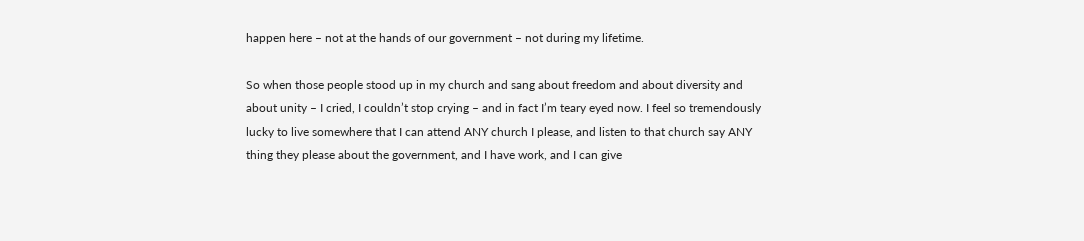happen here – not at the hands of our government – not during my lifetime.

So when those people stood up in my church and sang about freedom and about diversity and about unity – I cried, I couldn’t stop crying – and in fact I’m teary eyed now. I feel so tremendously lucky to live somewhere that I can attend ANY church I please, and listen to that church say ANY thing they please about the government, and I have work, and I can give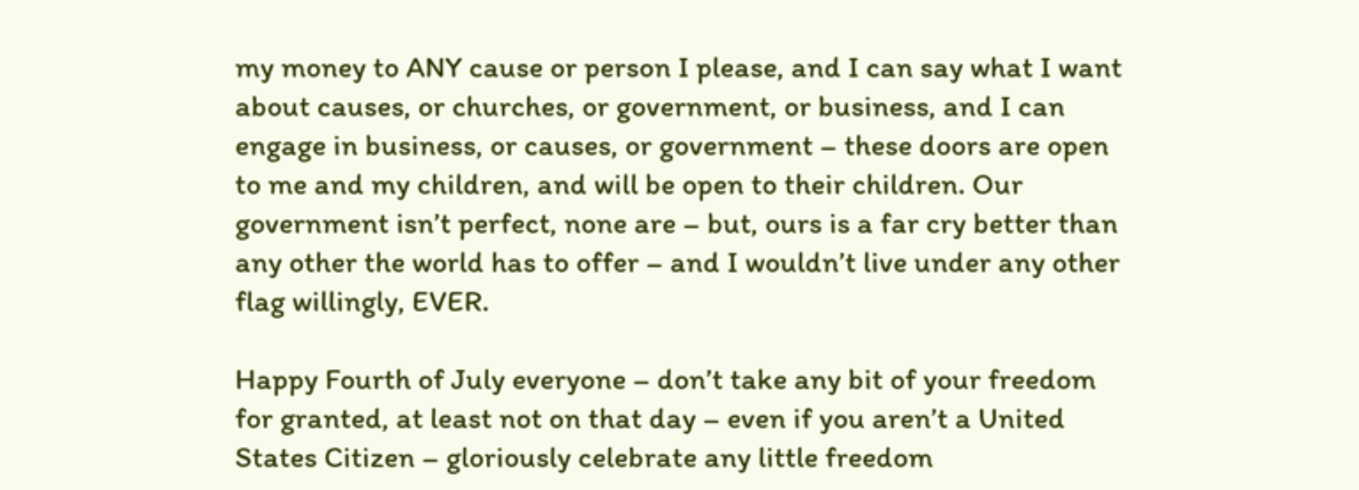my money to ANY cause or person I please, and I can say what I want about causes, or churches, or government, or business, and I can engage in business, or causes, or government – these doors are open to me and my children, and will be open to their children. Our government isn’t perfect, none are – but, ours is a far cry better than any other the world has to offer – and I wouldn’t live under any other flag willingly, EVER.

Happy Fourth of July everyone – don’t take any bit of your freedom for granted, at least not on that day – even if you aren’t a United States Citizen – gloriously celebrate any little freedom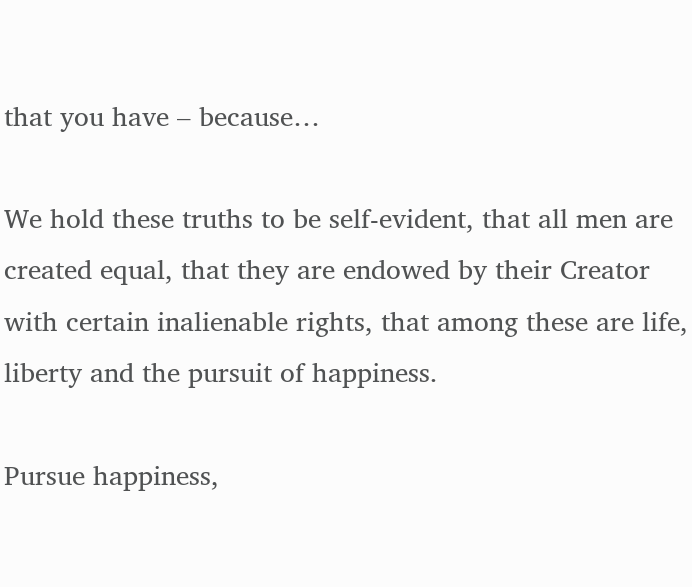that you have – because…

We hold these truths to be self-evident, that all men are created equal, that they are endowed by their Creator with certain inalienable rights, that among these are life, liberty and the pursuit of happiness.

Pursue happiness,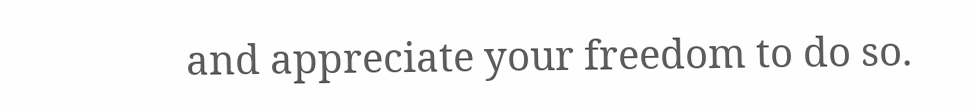and appreciate your freedom to do so.